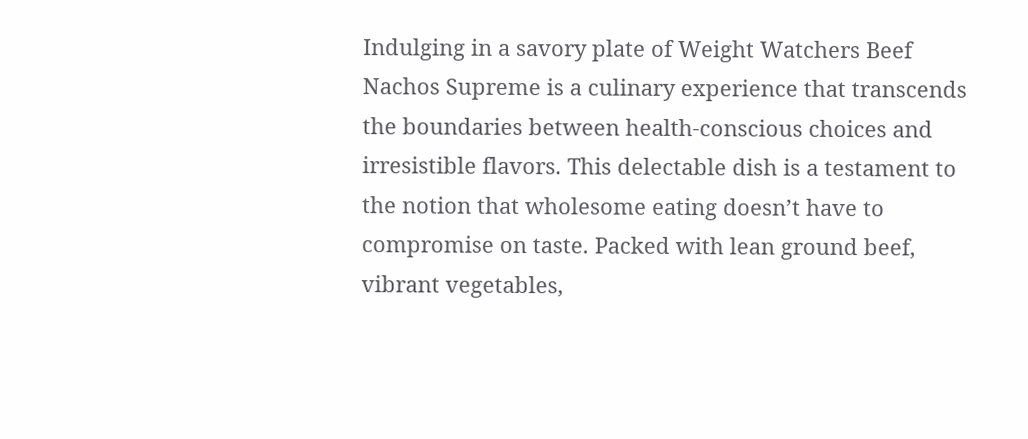Indulging in a savory plate of Weight Watchers Beef Nachos Supreme is a culinary experience that transcends the boundaries between health-conscious choices and irresistible flavors. This delectable dish is a testament to the notion that wholesome eating doesn’t have to compromise on taste. Packed with lean ground beef, vibrant vegetables,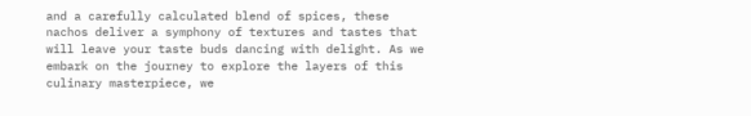and a carefully calculated blend of spices, these nachos deliver a symphony of textures and tastes that will leave your taste buds dancing with delight. As we embark on the journey to explore the layers of this culinary masterpiece, we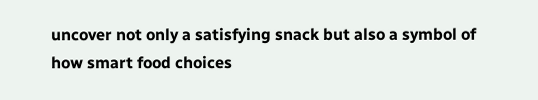uncover not only a satisfying snack but also a symbol of how smart food choices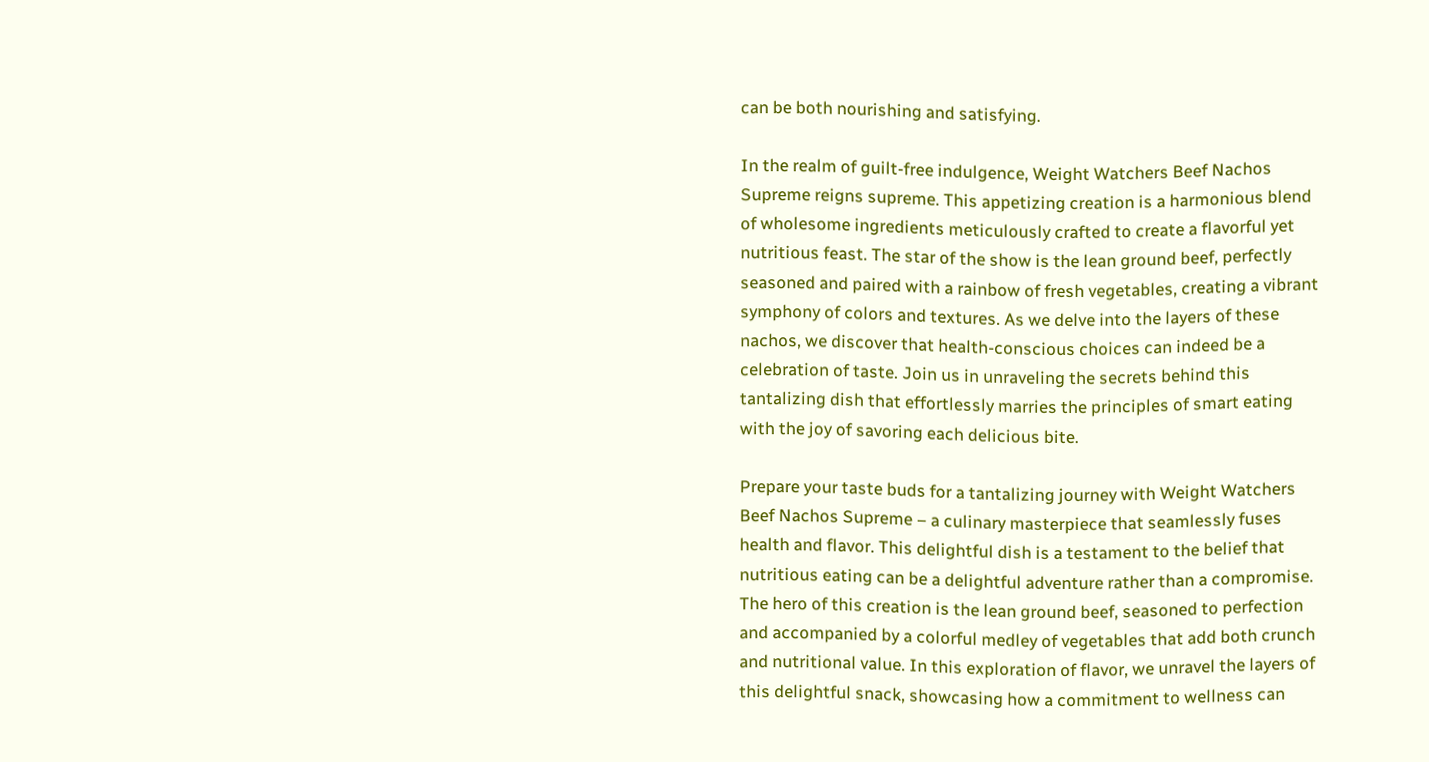can be both nourishing and satisfying.

In the realm of guilt-free indulgence, Weight Watchers Beef Nachos Supreme reigns supreme. This appetizing creation is a harmonious blend of wholesome ingredients meticulously crafted to create a flavorful yet nutritious feast. The star of the show is the lean ground beef, perfectly seasoned and paired with a rainbow of fresh vegetables, creating a vibrant symphony of colors and textures. As we delve into the layers of these nachos, we discover that health-conscious choices can indeed be a celebration of taste. Join us in unraveling the secrets behind this tantalizing dish that effortlessly marries the principles of smart eating with the joy of savoring each delicious bite.

Prepare your taste buds for a tantalizing journey with Weight Watchers Beef Nachos Supreme – a culinary masterpiece that seamlessly fuses health and flavor. This delightful dish is a testament to the belief that nutritious eating can be a delightful adventure rather than a compromise. The hero of this creation is the lean ground beef, seasoned to perfection and accompanied by a colorful medley of vegetables that add both crunch and nutritional value. In this exploration of flavor, we unravel the layers of this delightful snack, showcasing how a commitment to wellness can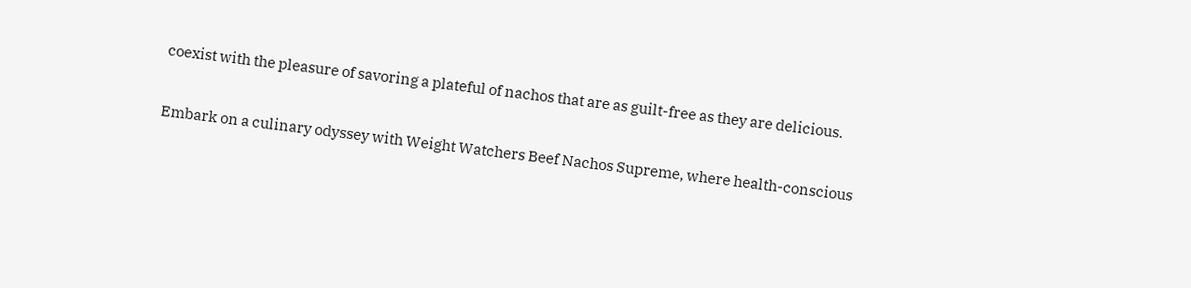coexist with the pleasure of savoring a plateful of nachos that are as guilt-free as they are delicious.

Embark on a culinary odyssey with Weight Watchers Beef Nachos Supreme, where health-conscious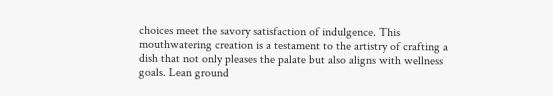choices meet the savory satisfaction of indulgence. This mouthwatering creation is a testament to the artistry of crafting a dish that not only pleases the palate but also aligns with wellness goals. Lean ground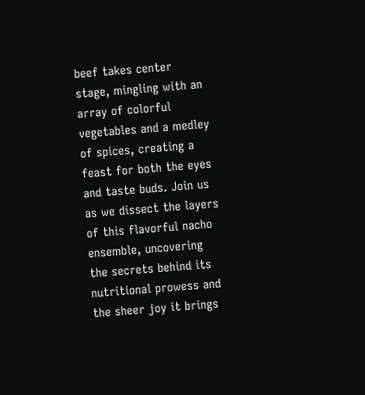beef takes center stage, mingling with an array of colorful vegetables and a medley of spices, creating a feast for both the eyes and taste buds. Join us as we dissect the layers of this flavorful nacho ensemble, uncovering the secrets behind its nutritional prowess and the sheer joy it brings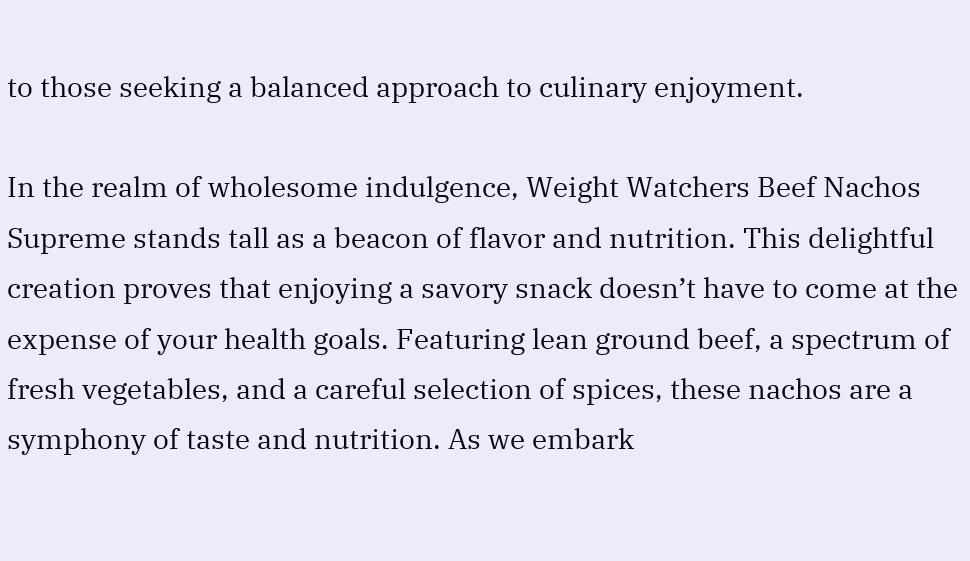to those seeking a balanced approach to culinary enjoyment.

In the realm of wholesome indulgence, Weight Watchers Beef Nachos Supreme stands tall as a beacon of flavor and nutrition. This delightful creation proves that enjoying a savory snack doesn’t have to come at the expense of your health goals. Featuring lean ground beef, a spectrum of fresh vegetables, and a careful selection of spices, these nachos are a symphony of taste and nutrition. As we embark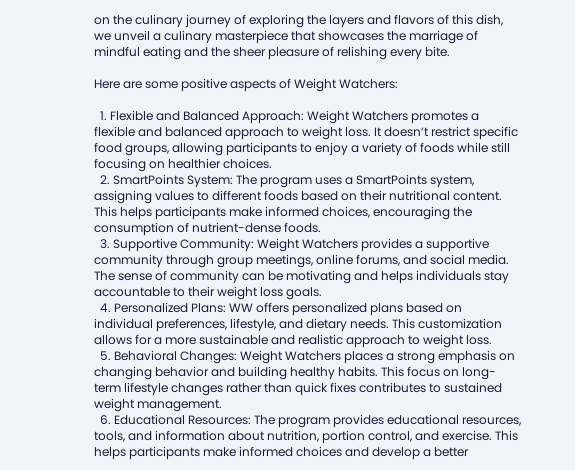on the culinary journey of exploring the layers and flavors of this dish, we unveil a culinary masterpiece that showcases the marriage of mindful eating and the sheer pleasure of relishing every bite.

Here are some positive aspects of Weight Watchers:

  1. Flexible and Balanced Approach: Weight Watchers promotes a flexible and balanced approach to weight loss. It doesn’t restrict specific food groups, allowing participants to enjoy a variety of foods while still focusing on healthier choices.
  2. SmartPoints System: The program uses a SmartPoints system, assigning values to different foods based on their nutritional content. This helps participants make informed choices, encouraging the consumption of nutrient-dense foods.
  3. Supportive Community: Weight Watchers provides a supportive community through group meetings, online forums, and social media. The sense of community can be motivating and helps individuals stay accountable to their weight loss goals.
  4. Personalized Plans: WW offers personalized plans based on individual preferences, lifestyle, and dietary needs. This customization allows for a more sustainable and realistic approach to weight loss.
  5. Behavioral Changes: Weight Watchers places a strong emphasis on changing behavior and building healthy habits. This focus on long-term lifestyle changes rather than quick fixes contributes to sustained weight management.
  6. Educational Resources: The program provides educational resources, tools, and information about nutrition, portion control, and exercise. This helps participants make informed choices and develop a better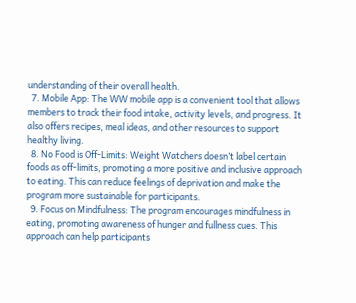understanding of their overall health.
  7. Mobile App: The WW mobile app is a convenient tool that allows members to track their food intake, activity levels, and progress. It also offers recipes, meal ideas, and other resources to support healthy living.
  8. No Food is Off-Limits: Weight Watchers doesn’t label certain foods as off-limits, promoting a more positive and inclusive approach to eating. This can reduce feelings of deprivation and make the program more sustainable for participants.
  9. Focus on Mindfulness: The program encourages mindfulness in eating, promoting awareness of hunger and fullness cues. This approach can help participants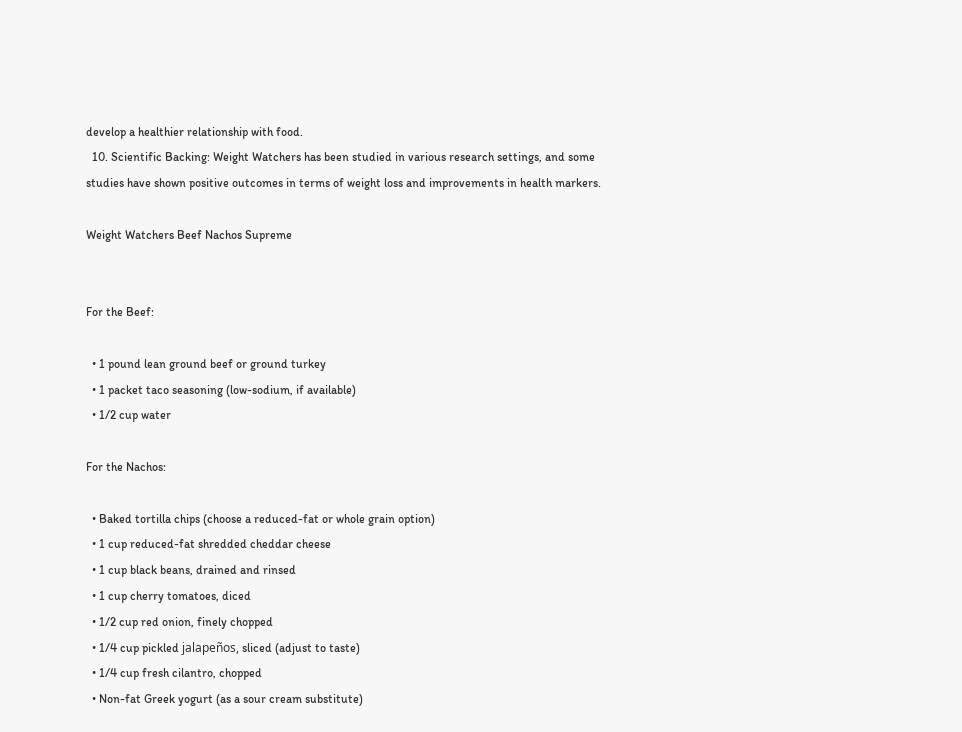develop a healthier relationship with food.
  10. Scientific Backing: Weight Watchers has been studied in various research settings, and some studies have shown positive outcomes in terms of weight loss and improvements in health markers.

Weight Watchers Beef Nachos Supreme


For the Beef:

  • 1 pound lean ground beef or ground turkey
  • 1 packet taco seasoning (low-sodium, if available)
  • 1/2 cup water

For the Nachos:

  • Baked tortilla chips (choose a reduced-fat or whole grain option)
  • 1 cup reduced-fat shredded cheddar cheese
  • 1 cup black beans, drained and rinsed
  • 1 cup cherry tomatoes, diced
  • 1/2 cup red onion, finely chopped
  • 1/4 cup pickled jalapeños, sliced (adjust to taste)
  • 1/4 cup fresh cilantro, chopped
  • Non-fat Greek yogurt (as a sour cream substitute)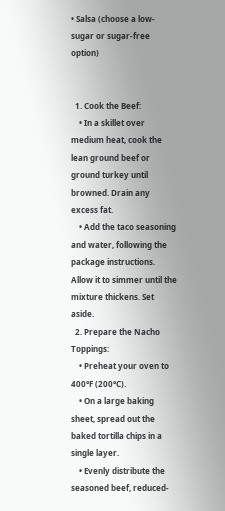• Salsa (choose a low-sugar or sugar-free option)


  1. Cook the Beef:
    • In a skillet over medium heat, cook the lean ground beef or ground turkey until browned. Drain any excess fat.
    • Add the taco seasoning and water, following the package instructions. Allow it to simmer until the mixture thickens. Set aside.
  2. Prepare the Nacho Toppings:
    • Preheat your oven to 400°F (200°C).
    • On a large baking sheet, spread out the baked tortilla chips in a single layer.
    • Evenly distribute the seasoned beef, reduced-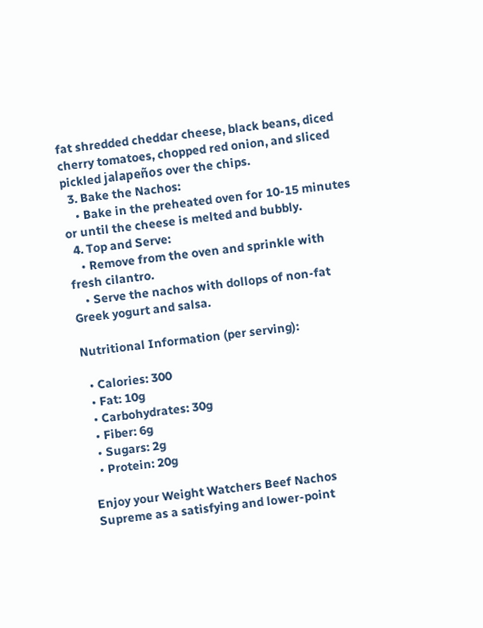fat shredded cheddar cheese, black beans, diced cherry tomatoes, chopped red onion, and sliced pickled jalapeños over the chips.
  3. Bake the Nachos:
    • Bake in the preheated oven for 10-15 minutes or until the cheese is melted and bubbly.
  4. Top and Serve:
    • Remove from the oven and sprinkle with fresh cilantro.
    • Serve the nachos with dollops of non-fat Greek yogurt and salsa.

Nutritional Information (per serving):

  • Calories: 300
  • Fat: 10g
  • Carbohydrates: 30g
  • Fiber: 6g
  • Sugars: 2g
  • Protein: 20g

Enjoy your Weight Watchers Beef Nachos Supreme as a satisfying and lower-point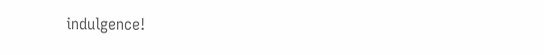indulgence!